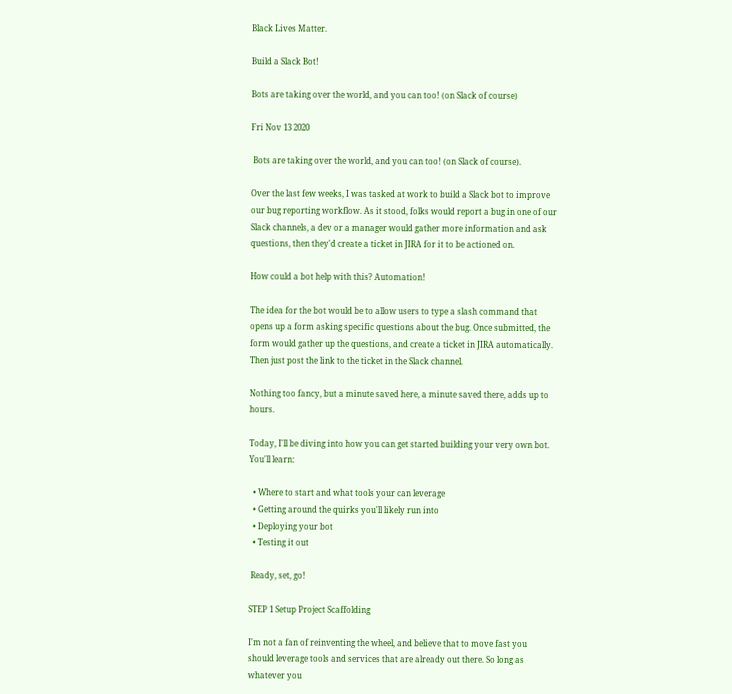Black Lives Matter.

Build a Slack Bot!

Bots are taking over the world, and you can too! (on Slack of course)

Fri Nov 13 2020

 Bots are taking over the world, and you can too! (on Slack of course).

Over the last few weeks, I was tasked at work to build a Slack bot to improve our bug reporting workflow. As it stood, folks would report a bug in one of our Slack channels, a dev or a manager would gather more information and ask questions, then they'd create a ticket in JIRA for it to be actioned on.

How could a bot help with this? Automation!

The idea for the bot would be to allow users to type a slash command that opens up a form asking specific questions about the bug. Once submitted, the form would gather up the questions, and create a ticket in JIRA automatically. Then just post the link to the ticket in the Slack channel.

Nothing too fancy, but a minute saved here, a minute saved there, adds up to hours.

Today, I'll be diving into how you can get started building your very own bot. You'll learn:

  • Where to start and what tools your can leverage
  • Getting around the quirks you'll likely run into
  • Deploying your bot
  • Testing it out

 Ready, set, go!

STEP 1 Setup Project Scaffolding

I'm not a fan of reinventing the wheel, and believe that to move fast you should leverage tools and services that are already out there. So long as whatever you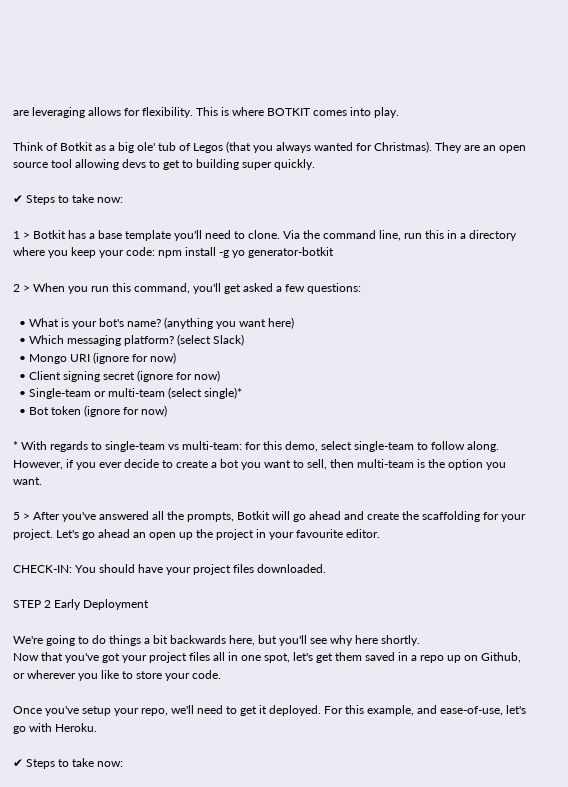are leveraging allows for flexibility. This is where BOTKIT comes into play.

Think of Botkit as a big ole' tub of Legos (that you always wanted for Christmas). They are an open source tool allowing devs to get to building super quickly.

✔ Steps to take now:

1 > Botkit has a base template you'll need to clone. Via the command line, run this in a directory where you keep your code: npm install -g yo generator-botkit

2 > When you run this command, you'll get asked a few questions:

  • What is your bot's name? (anything you want here)
  • Which messaging platform? (select Slack)
  • Mongo URI (ignore for now)
  • Client signing secret (ignore for now)
  • Single-team or multi-team (select single)*
  • Bot token (ignore for now)

* With regards to single-team vs multi-team: for this demo, select single-team to follow along. However, if you ever decide to create a bot you want to sell, then multi-team is the option you want.

5 > After you've answered all the prompts, Botkit will go ahead and create the scaffolding for your project. Let's go ahead an open up the project in your favourite editor.

CHECK-IN: You should have your project files downloaded.

STEP 2 Early Deployment

We're going to do things a bit backwards here, but you'll see why here shortly.
Now that you've got your project files all in one spot, let's get them saved in a repo up on Github, or wherever you like to store your code.

Once you've setup your repo, we'll need to get it deployed. For this example, and ease-of-use, let's go with Heroku.

✔ Steps to take now: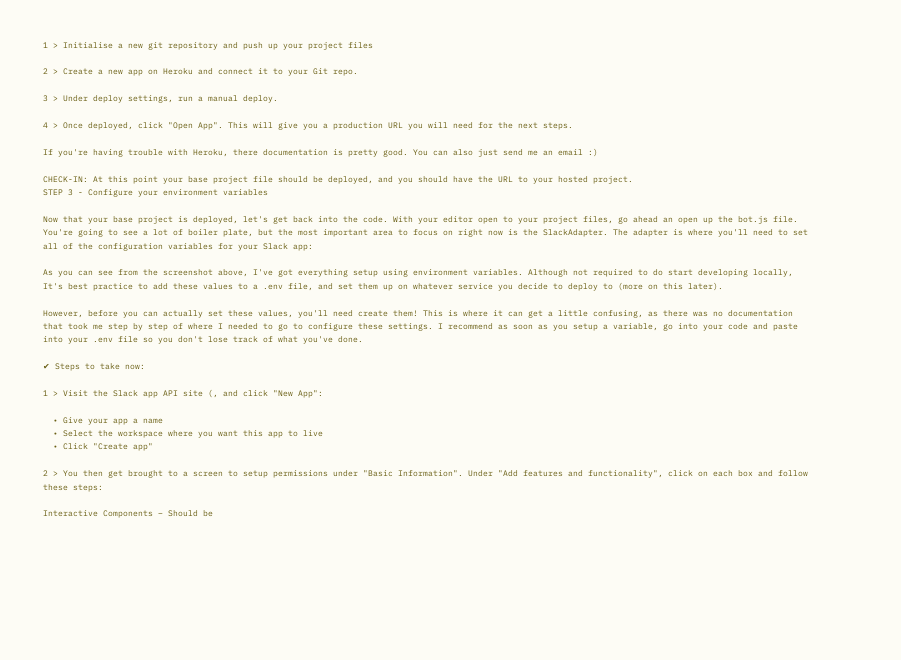1 > Initialise a new git repository and push up your project files

2 > Create a new app on Heroku and connect it to your Git repo.

3 > Under deploy settings, run a manual deploy.

4 > Once deployed, click "Open App". This will give you a production URL you will need for the next steps.

If you're having trouble with Heroku, there documentation is pretty good. You can also just send me an email :)

CHECK-IN: At this point your base project file should be deployed, and you should have the URL to your hosted project.
STEP 3 - Configure your environment variables

Now that your base project is deployed, let's get back into the code. With your editor open to your project files, go ahead an open up the bot.js file. You're going to see a lot of boiler plate, but the most important area to focus on right now is the SlackAdapter. The adapter is where you'll need to set all of the configuration variables for your Slack app:

As you can see from the screenshot above, I've got everything setup using environment variables. Although not required to do start developing locally, It's best practice to add these values to a .env file, and set them up on whatever service you decide to deploy to (more on this later).

However, before you can actually set these values, you'll need create them! This is where it can get a little confusing, as there was no documentation that took me step by step of where I needed to go to configure these settings. I recommend as soon as you setup a variable, go into your code and paste into your .env file so you don't lose track of what you've done.

✔ Steps to take now:

1 > Visit the Slack app API site (, and click "New App":

  • Give your app a name
  • Select the workspace where you want this app to live
  • Click "Create app"

2 > You then get brought to a screen to setup permissions under "Basic Information". Under "Add features and functionality", click on each box and follow these steps:

Interactive Components – Should be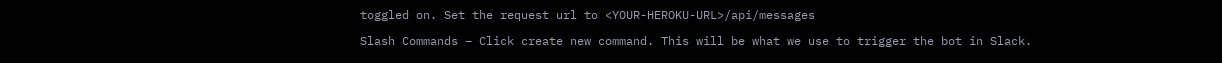toggled on. Set the request url to <YOUR-HEROKU-URL>/api/messages

Slash Commands – Click create new command. This will be what we use to trigger the bot in Slack.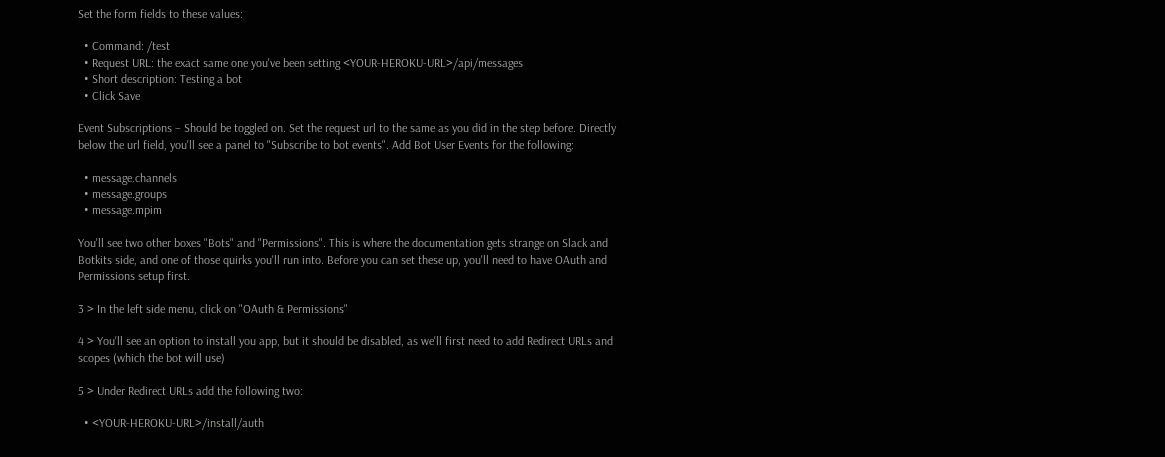Set the form fields to these values:

  • Command: /test
  • Request URL: the exact same one you've been setting <YOUR-HEROKU-URL>/api/messages
  • Short description: Testing a bot
  • Click Save

Event Subscriptions – Should be toggled on. Set the request url to the same as you did in the step before. Directly below the url field, you'll see a panel to "Subscribe to bot events". Add Bot User Events for the following:

  • message.channels
  • message.groups
  • message.mpim

You'll see two other boxes "Bots" and "Permissions". This is where the documentation gets strange on Slack and Botkits side, and one of those quirks you'll run into. Before you can set these up, you'll need to have OAuth and Permissions setup first.

3 > In the left side menu, click on "OAuth & Permissions"

4 > You'll see an option to install you app, but it should be disabled, as we'll first need to add Redirect URLs and scopes (which the bot will use)

5 > Under Redirect URLs add the following two:

  • <YOUR-HEROKU-URL>/install/auth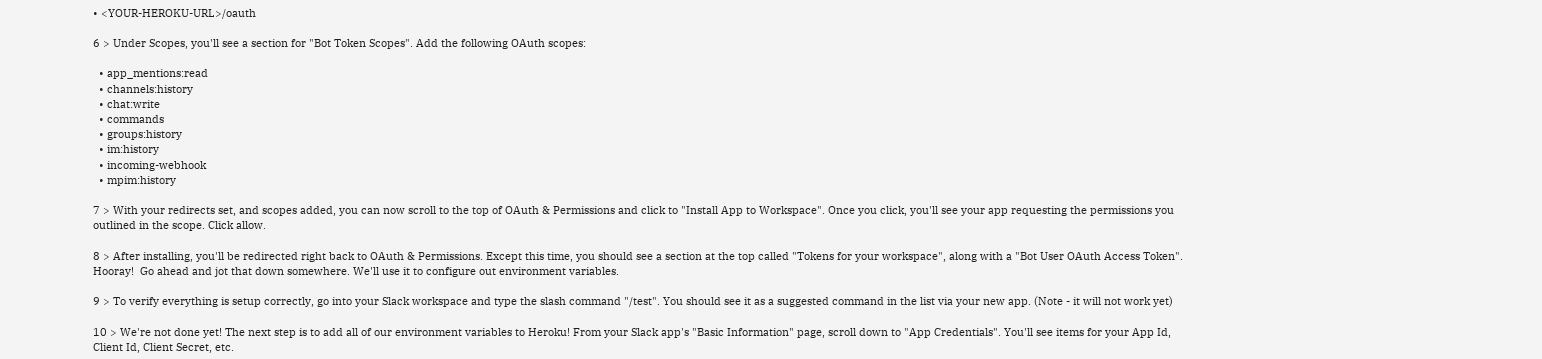• <YOUR-HEROKU-URL>/oauth

6 > Under Scopes, you'll see a section for "Bot Token Scopes". Add the following OAuth scopes:

  • app_mentions:read
  • channels:history
  • chat:write
  • commands
  • groups:history
  • im:history
  • incoming-webhook
  • mpim:history

7 > With your redirects set, and scopes added, you can now scroll to the top of OAuth & Permissions and click to "Install App to Workspace". Once you click, you'll see your app requesting the permissions you outlined in the scope. Click allow.

8 > After installing, you'll be redirected right back to OAuth & Permissions. Except this time, you should see a section at the top called "Tokens for your workspace", along with a "Bot User OAuth Access Token". Hooray!  Go ahead and jot that down somewhere. We'll use it to configure out environment variables.

9 > To verify everything is setup correctly, go into your Slack workspace and type the slash command "/test". You should see it as a suggested command in the list via your new app. (Note - it will not work yet)

10 > We're not done yet! The next step is to add all of our environment variables to Heroku! From your Slack app's "Basic Information" page, scroll down to "App Credentials". You'll see items for your App Id, Client Id, Client Secret, etc.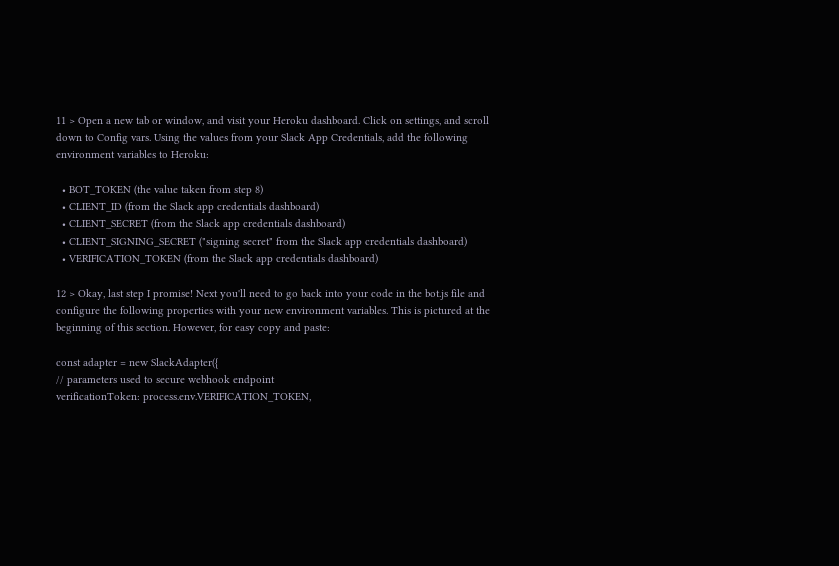11 > Open a new tab or window, and visit your Heroku dashboard. Click on settings, and scroll down to Config vars. Using the values from your Slack App Credentials, add the following environment variables to Heroku:

  • BOT_TOKEN (the value taken from step 8)
  • CLIENT_ID (from the Slack app credentials dashboard)
  • CLIENT_SECRET (from the Slack app credentials dashboard)
  • CLIENT_SIGNING_SECRET ("signing secret" from the Slack app credentials dashboard)
  • VERIFICATION_TOKEN (from the Slack app credentials dashboard)

12 > Okay, last step I promise! Next you'll need to go back into your code in the bot.js file and configure the following properties with your new environment variables. This is pictured at the beginning of this section. However, for easy copy and paste:

const adapter = new SlackAdapter({
// parameters used to secure webhook endpoint
verificationToken: process.env.VERIFICATION_TOKEN,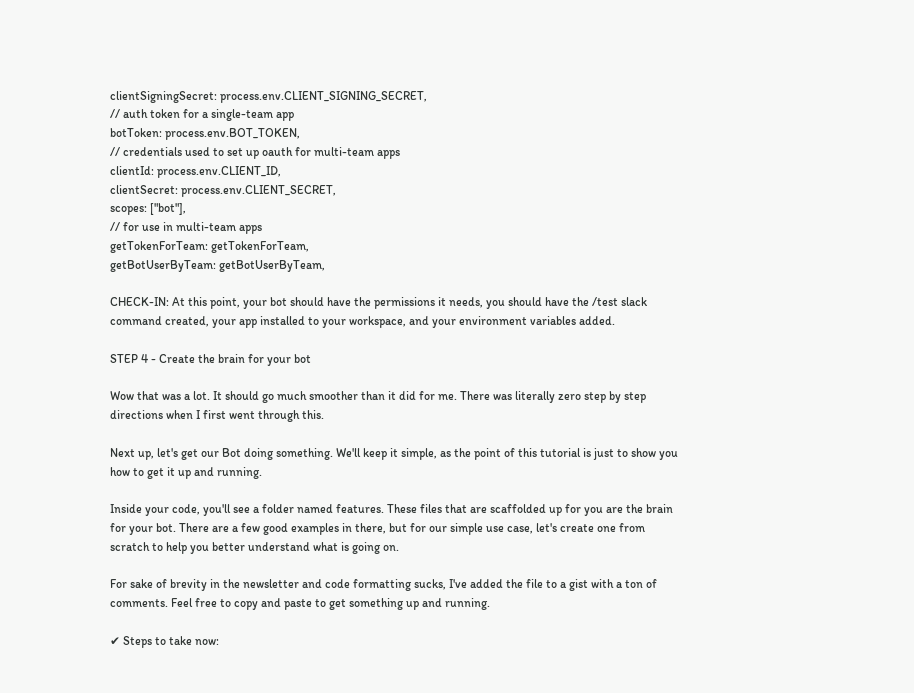clientSigningSecret: process.env.CLIENT_SIGNING_SECRET,
// auth token for a single-team app
botToken: process.env.BOT_TOKEN,
// credentials used to set up oauth for multi-team apps
clientId: process.env.CLIENT_ID,
clientSecret: process.env.CLIENT_SECRET,
scopes: ["bot"],
// for use in multi-team apps
getTokenForTeam: getTokenForTeam,
getBotUserByTeam: getBotUserByTeam,

CHECK-IN: At this point, your bot should have the permissions it needs, you should have the /test slack command created, your app installed to your workspace, and your environment variables added.

STEP 4 - Create the brain for your bot

Wow that was a lot. It should go much smoother than it did for me. There was literally zero step by step directions when I first went through this.

Next up, let's get our Bot doing something. We'll keep it simple, as the point of this tutorial is just to show you how to get it up and running.

Inside your code, you'll see a folder named features. These files that are scaffolded up for you are the brain for your bot. There are a few good examples in there, but for our simple use case, let's create one from scratch to help you better understand what is going on.

For sake of brevity in the newsletter and code formatting sucks, I've added the file to a gist with a ton of comments. Feel free to copy and paste to get something up and running.

✔ Steps to take now: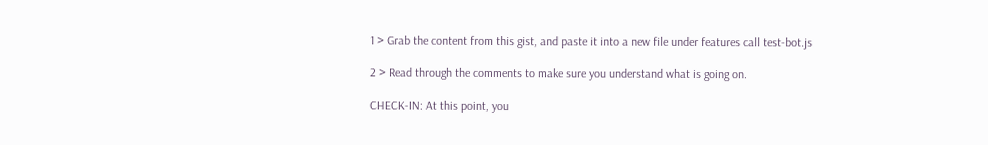1 > Grab the content from this gist, and paste it into a new file under features call test-bot.js

2 > Read through the comments to make sure you understand what is going on.

CHECK-IN: At this point, you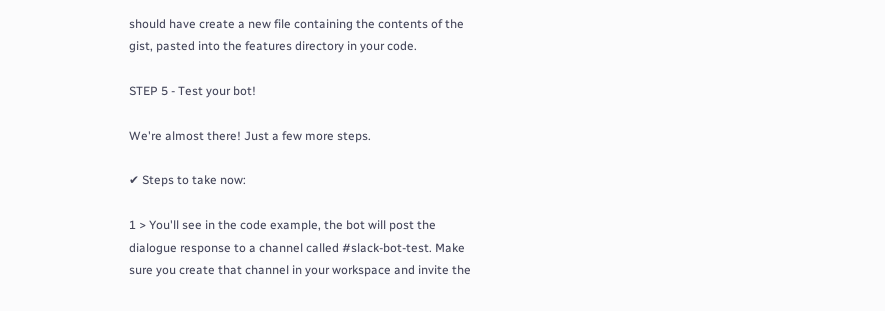should have create a new file containing the contents of the gist, pasted into the features directory in your code.

STEP 5 - Test your bot!

We're almost there! Just a few more steps.

✔ Steps to take now:

1 > You'll see in the code example, the bot will post the dialogue response to a channel called #slack-bot-test. Make sure you create that channel in your workspace and invite the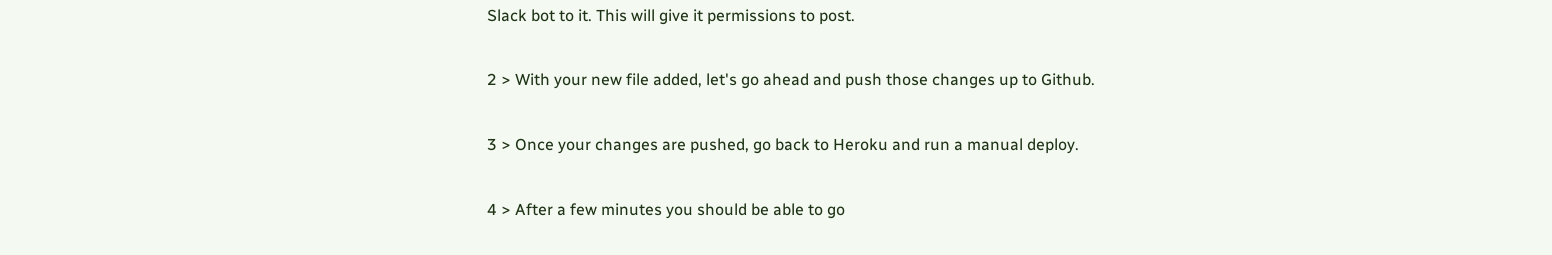Slack bot to it. This will give it permissions to post.

2 > With your new file added, let's go ahead and push those changes up to Github.

3 > Once your changes are pushed, go back to Heroku and run a manual deploy.

4 > After a few minutes you should be able to go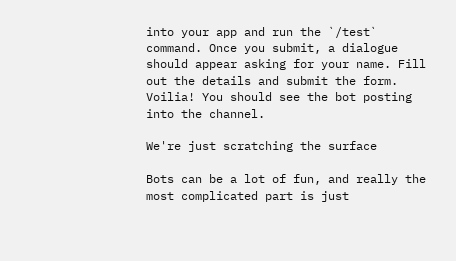into your app and run the `/test` command. Once you submit, a dialogue should appear asking for your name. Fill out the details and submit the form. Voilia! You should see the bot posting into the channel.

We're just scratching the surface

Bots can be a lot of fun, and really the most complicated part is just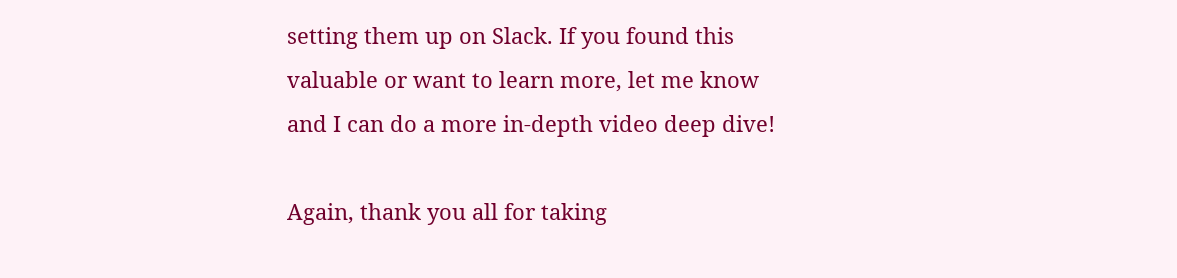setting them up on Slack. If you found this valuable or want to learn more, let me know and I can do a more in-depth video deep dive!

Again, thank you all for taking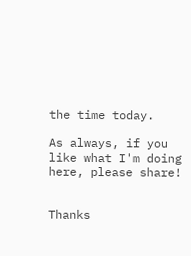the time today.

As always, if you like what I'm doing here, please share!


Thanks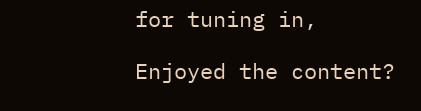for tuning in,

Enjoyed the content?